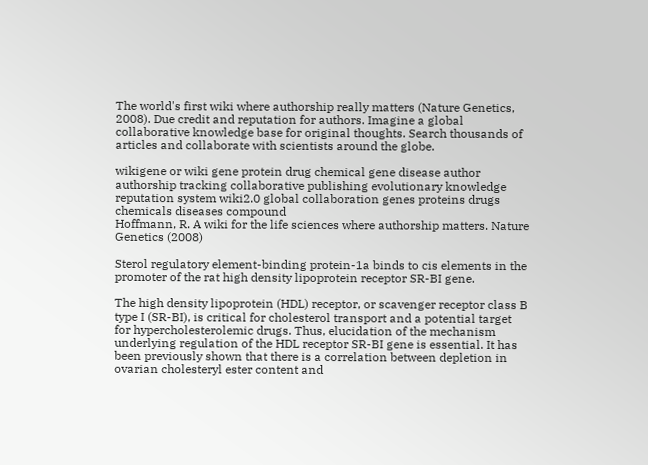The world's first wiki where authorship really matters (Nature Genetics, 2008). Due credit and reputation for authors. Imagine a global collaborative knowledge base for original thoughts. Search thousands of articles and collaborate with scientists around the globe.

wikigene or wiki gene protein drug chemical gene disease author authorship tracking collaborative publishing evolutionary knowledge reputation system wiki2.0 global collaboration genes proteins drugs chemicals diseases compound
Hoffmann, R. A wiki for the life sciences where authorship matters. Nature Genetics (2008)

Sterol regulatory element-binding protein-1a binds to cis elements in the promoter of the rat high density lipoprotein receptor SR-BI gene.

The high density lipoprotein (HDL) receptor, or scavenger receptor class B type I (SR-BI), is critical for cholesterol transport and a potential target for hypercholesterolemic drugs. Thus, elucidation of the mechanism underlying regulation of the HDL receptor SR-BI gene is essential. It has been previously shown that there is a correlation between depletion in ovarian cholesteryl ester content and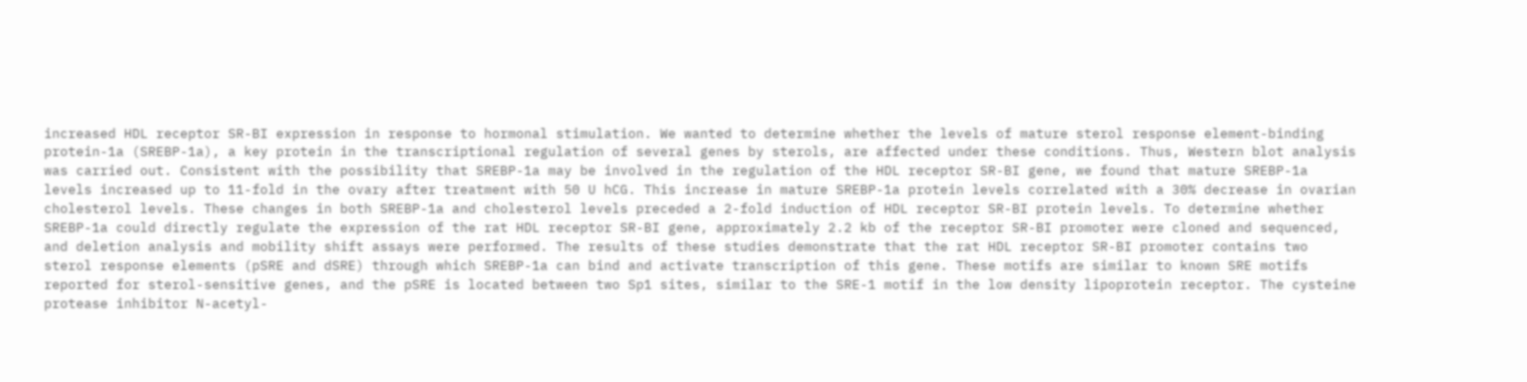increased HDL receptor SR-BI expression in response to hormonal stimulation. We wanted to determine whether the levels of mature sterol response element-binding protein-1a (SREBP-1a), a key protein in the transcriptional regulation of several genes by sterols, are affected under these conditions. Thus, Western blot analysis was carried out. Consistent with the possibility that SREBP-1a may be involved in the regulation of the HDL receptor SR-BI gene, we found that mature SREBP-1a levels increased up to 11-fold in the ovary after treatment with 50 U hCG. This increase in mature SREBP-1a protein levels correlated with a 30% decrease in ovarian cholesterol levels. These changes in both SREBP-1a and cholesterol levels preceded a 2-fold induction of HDL receptor SR-BI protein levels. To determine whether SREBP-1a could directly regulate the expression of the rat HDL receptor SR-BI gene, approximately 2.2 kb of the receptor SR-BI promoter were cloned and sequenced, and deletion analysis and mobility shift assays were performed. The results of these studies demonstrate that the rat HDL receptor SR-BI promoter contains two sterol response elements (pSRE and dSRE) through which SREBP-1a can bind and activate transcription of this gene. These motifs are similar to known SRE motifs reported for sterol-sensitive genes, and the pSRE is located between two Sp1 sites, similar to the SRE-1 motif in the low density lipoprotein receptor. The cysteine protease inhibitor N-acetyl-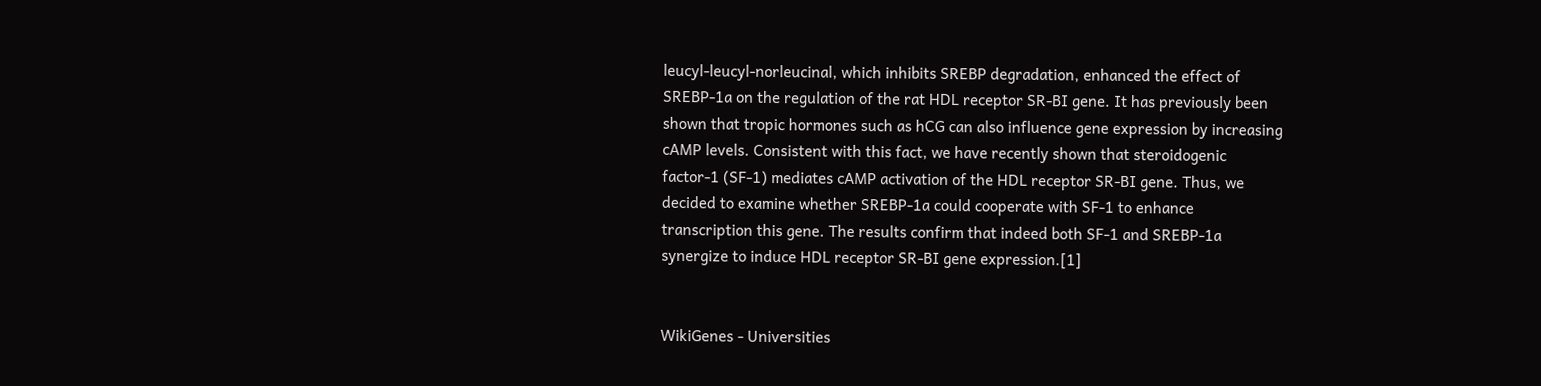leucyl-leucyl-norleucinal, which inhibits SREBP degradation, enhanced the effect of SREBP-1a on the regulation of the rat HDL receptor SR-BI gene. It has previously been shown that tropic hormones such as hCG can also influence gene expression by increasing cAMP levels. Consistent with this fact, we have recently shown that steroidogenic factor-1 (SF-1) mediates cAMP activation of the HDL receptor SR-BI gene. Thus, we decided to examine whether SREBP-1a could cooperate with SF-1 to enhance transcription this gene. The results confirm that indeed both SF-1 and SREBP-1a synergize to induce HDL receptor SR-BI gene expression.[1]


WikiGenes - Universities